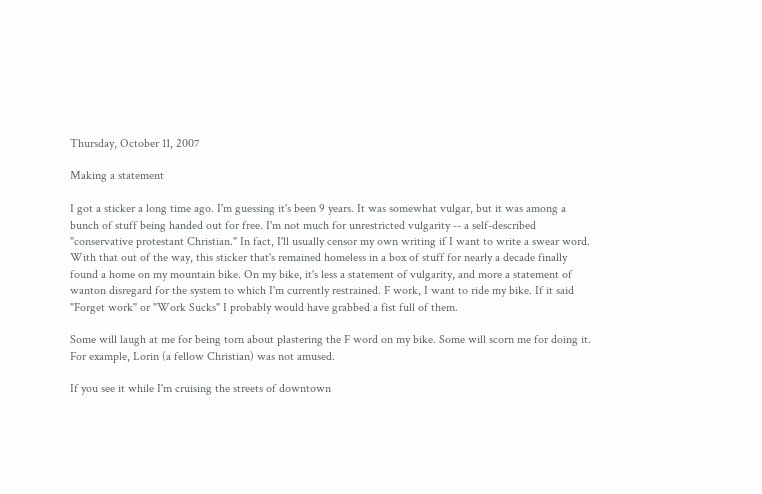Thursday, October 11, 2007

Making a statement

I got a sticker a long time ago. I'm guessing it's been 9 years. It was somewhat vulgar, but it was among a bunch of stuff being handed out for free. I'm not much for unrestricted vulgarity -- a self-described "conservative protestant Christian." In fact, I'll usually censor my own writing if I want to write a swear word. With that out of the way, this sticker that's remained homeless in a box of stuff for nearly a decade finally found a home on my mountain bike. On my bike, it's less a statement of vulgarity, and more a statement of wanton disregard for the system to which I'm currently restrained. F work, I want to ride my bike. If it said "Forget work" or "Work Sucks" I probably would have grabbed a fist full of them.

Some will laugh at me for being torn about plastering the F word on my bike. Some will scorn me for doing it. For example, Lorin (a fellow Christian) was not amused.

If you see it while I'm cruising the streets of downtown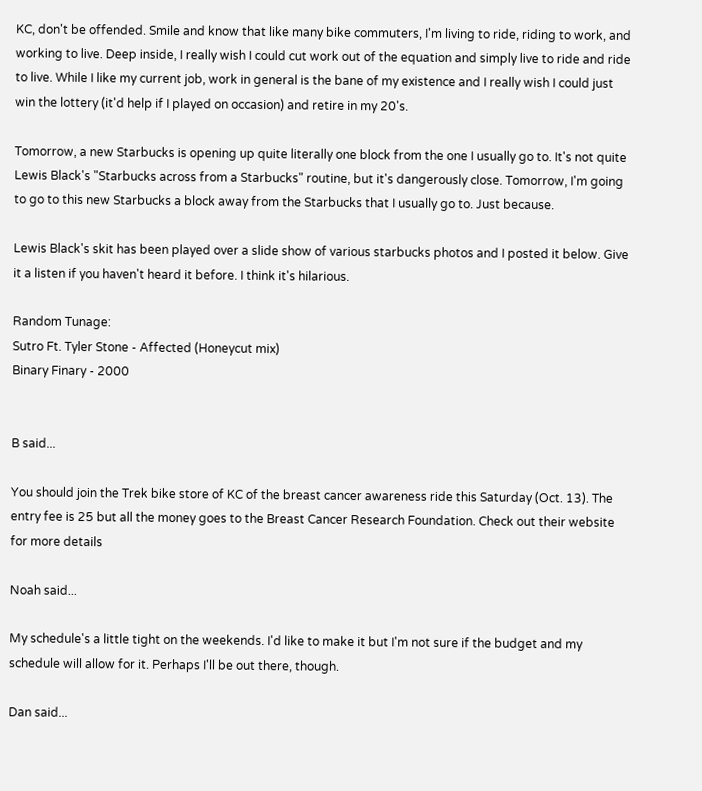KC, don't be offended. Smile and know that like many bike commuters, I'm living to ride, riding to work, and working to live. Deep inside, I really wish I could cut work out of the equation and simply live to ride and ride to live. While I like my current job, work in general is the bane of my existence and I really wish I could just win the lottery (it'd help if I played on occasion) and retire in my 20's.

Tomorrow, a new Starbucks is opening up quite literally one block from the one I usually go to. It's not quite Lewis Black's "Starbucks across from a Starbucks" routine, but it's dangerously close. Tomorrow, I'm going to go to this new Starbucks a block away from the Starbucks that I usually go to. Just because.

Lewis Black's skit has been played over a slide show of various starbucks photos and I posted it below. Give it a listen if you haven't heard it before. I think it's hilarious.

Random Tunage:
Sutro Ft. Tyler Stone - Affected (Honeycut mix)
Binary Finary - 2000


B said...

You should join the Trek bike store of KC of the breast cancer awareness ride this Saturday (Oct. 13). The entry fee is 25 but all the money goes to the Breast Cancer Research Foundation. Check out their website for more details

Noah said...

My schedule's a little tight on the weekends. I'd like to make it but I'm not sure if the budget and my schedule will allow for it. Perhaps I'll be out there, though.

Dan said...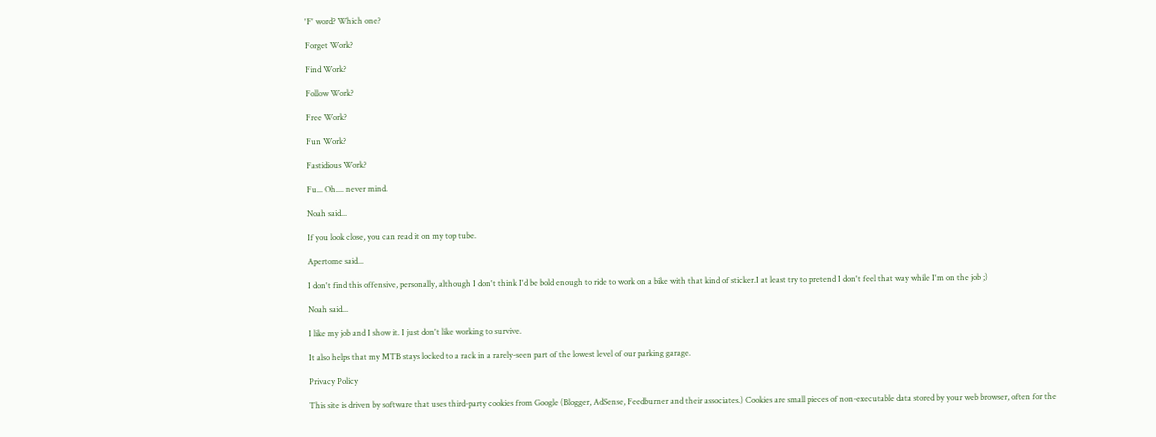'F' word? Which one?

Forget Work?

Find Work?

Follow Work?

Free Work?

Fun Work?

Fastidious Work?

Fu... Oh.... never mind.

Noah said...

If you look close, you can read it on my top tube.

Apertome said...

I don't find this offensive, personally, although I don't think I'd be bold enough to ride to work on a bike with that kind of sticker.I at least try to pretend I don't feel that way while I'm on the job ;)

Noah said...

I like my job and I show it. I just don't like working to survive.

It also helps that my MTB stays locked to a rack in a rarely-seen part of the lowest level of our parking garage.

Privacy Policy

This site is driven by software that uses third-party cookies from Google (Blogger, AdSense, Feedburner and their associates.) Cookies are small pieces of non-executable data stored by your web browser, often for the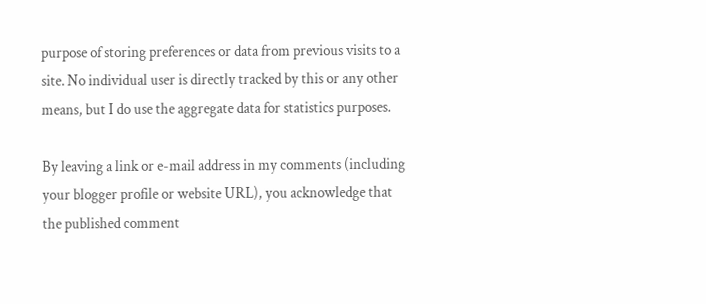purpose of storing preferences or data from previous visits to a site. No individual user is directly tracked by this or any other means, but I do use the aggregate data for statistics purposes.

By leaving a link or e-mail address in my comments (including your blogger profile or website URL), you acknowledge that the published comment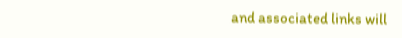and associated links will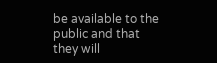be available to the public and that they will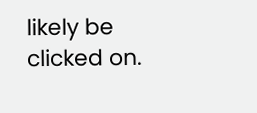likely be clicked on.